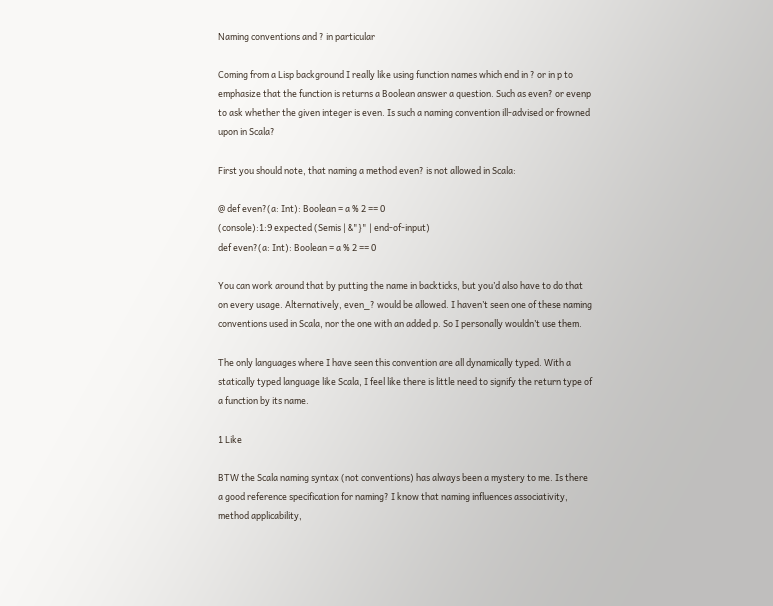Naming conventions and ? in particular

Coming from a Lisp background I really like using function names which end in ? or in p to emphasize that the function is returns a Boolean answer a question. Such as even? or evenp to ask whether the given integer is even. Is such a naming convention ill-advised or frowned upon in Scala?

First you should note, that naming a method even? is not allowed in Scala:

@ def even?(a: Int): Boolean = a % 2 == 0
(console):1:9 expected (Semis | &"}" | end-of-input)
def even?(a: Int): Boolean = a % 2 == 0

You can work around that by putting the name in backticks, but you’d also have to do that on every usage. Alternatively, even_? would be allowed. I haven’t seen one of these naming conventions used in Scala, nor the one with an added p. So I personally wouldn’t use them.

The only languages where I have seen this convention are all dynamically typed. With a statically typed language like Scala, I feel like there is little need to signify the return type of a function by its name.

1 Like

BTW the Scala naming syntax (not conventions) has always been a mystery to me. Is there a good reference specification for naming? I know that naming influences associativity, method applicability,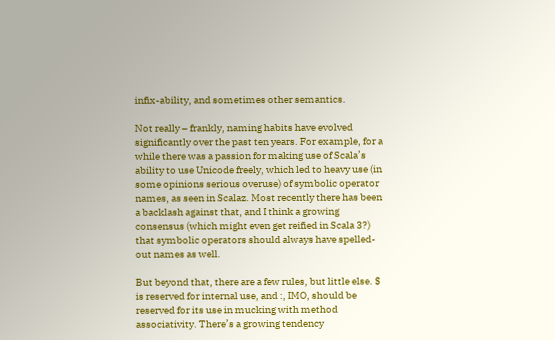infix-ability, and sometimes other semantics.

Not really – frankly, naming habits have evolved significantly over the past ten years. For example, for a while there was a passion for making use of Scala’s ability to use Unicode freely, which led to heavy use (in some opinions serious overuse) of symbolic operator names, as seen in Scalaz. Most recently there has been a backlash against that, and I think a growing consensus (which might even get reified in Scala 3?) that symbolic operators should always have spelled-out names as well.

But beyond that, there are a few rules, but little else. $ is reserved for internal use, and :, IMO, should be reserved for its use in mucking with method associativity. There’s a growing tendency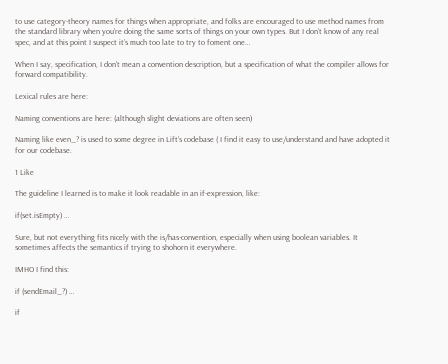to use category-theory names for things when appropriate, and folks are encouraged to use method names from the standard library when you’re doing the same sorts of things on your own types. But I don’t know of any real spec, and at this point I suspect it’s much too late to try to foment one…

When I say, specification, I don’t mean a convention description, but a specification of what the compiler allows for forward compatibility.

Lexical rules are here:

Naming conventions are here: (although slight deviations are often seen)

Naming like even_? is used to some degree in Lift’s codebase ( I find it easy to use/understand and have adopted it for our codebase.

1 Like

The guideline I learned is to make it look readable in an if-expression, like:

if(set.isEmpty) …

Sure, but not everything fits nicely with the is/has-convention, especially when using boolean variables. It sometimes affects the semantics if trying to shohorn it everywhere.

IMHO I find this:

if (sendEmail_?) …

if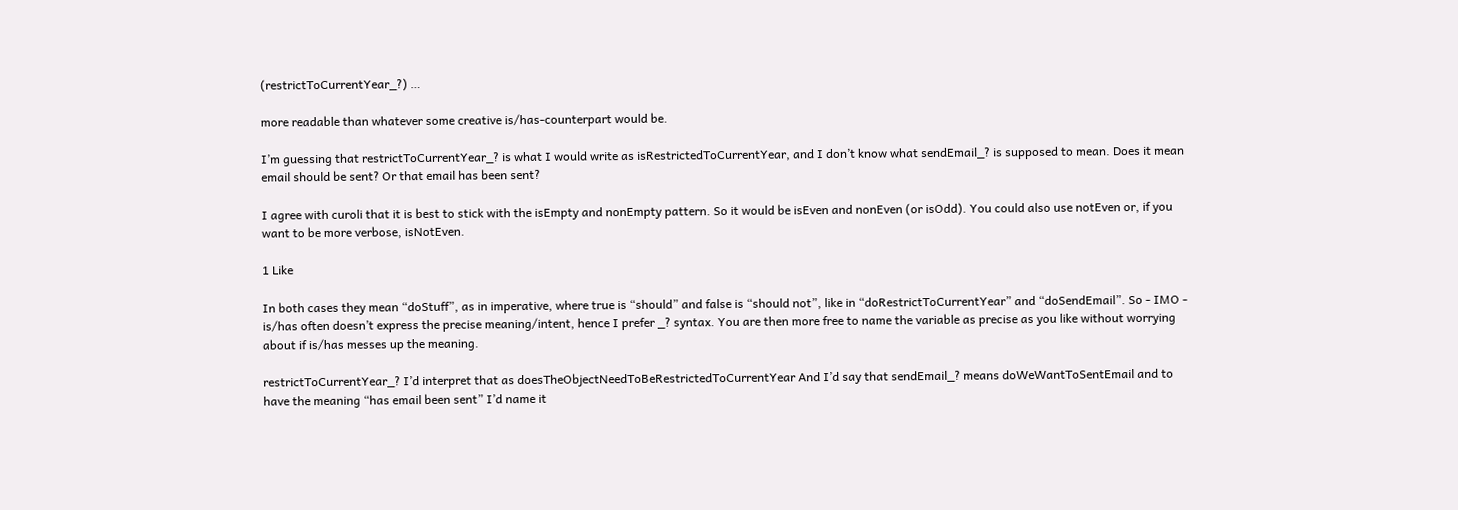(restrictToCurrentYear_?) …

more readable than whatever some creative is/has-counterpart would be.

I’m guessing that restrictToCurrentYear_? is what I would write as isRestrictedToCurrentYear, and I don’t know what sendEmail_? is supposed to mean. Does it mean email should be sent? Or that email has been sent?

I agree with curoli that it is best to stick with the isEmpty and nonEmpty pattern. So it would be isEven and nonEven (or isOdd). You could also use notEven or, if you want to be more verbose, isNotEven.

1 Like

In both cases they mean “doStuff”, as in imperative, where true is “should” and false is “should not”, like in “doRestrictToCurrentYear” and “doSendEmail”. So - IMO - is/has often doesn’t express the precise meaning/intent, hence I prefer _? syntax. You are then more free to name the variable as precise as you like without worrying about if is/has messes up the meaning.

restrictToCurrentYear_? I’d interpret that as doesTheObjectNeedToBeRestrictedToCurrentYear And I’d say that sendEmail_? means doWeWantToSentEmail and to have the meaning “has email been sent” I’d name it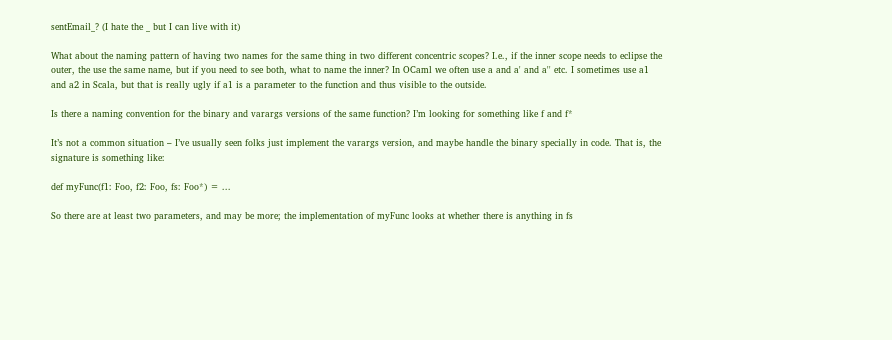sentEmail_? (I hate the _ but I can live with it)

What about the naming pattern of having two names for the same thing in two different concentric scopes? I.e., if the inner scope needs to eclipse the outer, the use the same name, but if you need to see both, what to name the inner? In OCaml we often use a and a' and a'' etc. I sometimes use a1 and a2 in Scala, but that is really ugly if a1 is a parameter to the function and thus visible to the outside.

Is there a naming convention for the binary and varargs versions of the same function? I’m looking for something like f and f*

It’s not a common situation – I’ve usually seen folks just implement the varargs version, and maybe handle the binary specially in code. That is, the signature is something like:

def myFunc(f1: Foo, f2: Foo, fs: Foo*) = ...

So there are at least two parameters, and may be more; the implementation of myFunc looks at whether there is anything in fs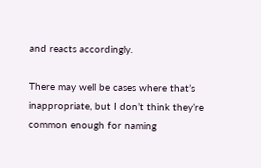and reacts accordingly.

There may well be cases where that’s inappropriate, but I don’t think they’re common enough for naming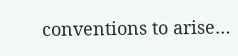conventions to arise…